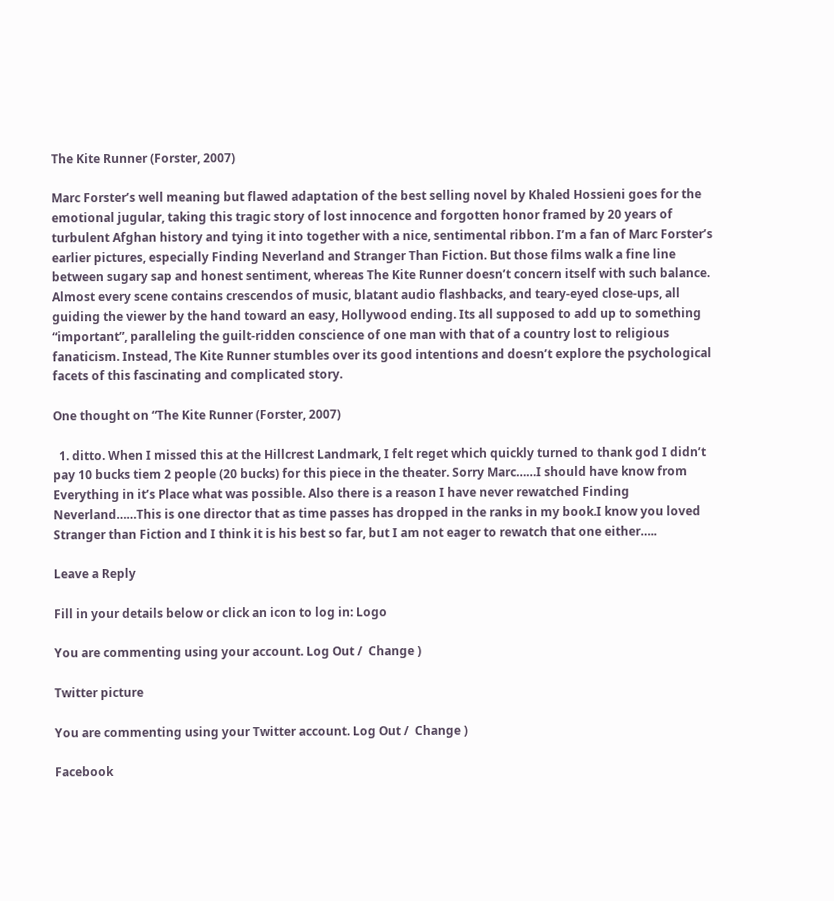The Kite Runner (Forster, 2007)

Marc Forster’s well meaning but flawed adaptation of the best selling novel by Khaled Hossieni goes for the emotional jugular, taking this tragic story of lost innocence and forgotten honor framed by 20 years of turbulent Afghan history and tying it into together with a nice, sentimental ribbon. I’m a fan of Marc Forster’s earlier pictures, especially Finding Neverland and Stranger Than Fiction. But those films walk a fine line between sugary sap and honest sentiment, whereas The Kite Runner doesn’t concern itself with such balance. Almost every scene contains crescendos of music, blatant audio flashbacks, and teary-eyed close-ups, all guiding the viewer by the hand toward an easy, Hollywood ending. Its all supposed to add up to something “important”, paralleling the guilt-ridden conscience of one man with that of a country lost to religious fanaticism. Instead, The Kite Runner stumbles over its good intentions and doesn’t explore the psychological facets of this fascinating and complicated story.

One thought on “The Kite Runner (Forster, 2007)

  1. ditto. When I missed this at the Hillcrest Landmark, I felt reget which quickly turned to thank god I didn’t pay 10 bucks tiem 2 people (20 bucks) for this piece in the theater. Sorry Marc……I should have know from Everything in it’s Place what was possible. Also there is a reason I have never rewatched Finding Neverland……This is one director that as time passes has dropped in the ranks in my book.I know you loved Stranger than Fiction and I think it is his best so far, but I am not eager to rewatch that one either…..

Leave a Reply

Fill in your details below or click an icon to log in: Logo

You are commenting using your account. Log Out /  Change )

Twitter picture

You are commenting using your Twitter account. Log Out /  Change )

Facebook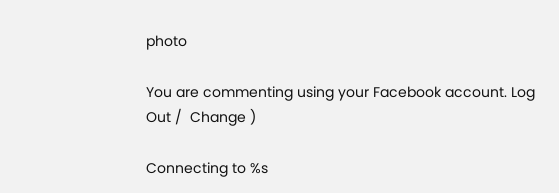photo

You are commenting using your Facebook account. Log Out /  Change )

Connecting to %s